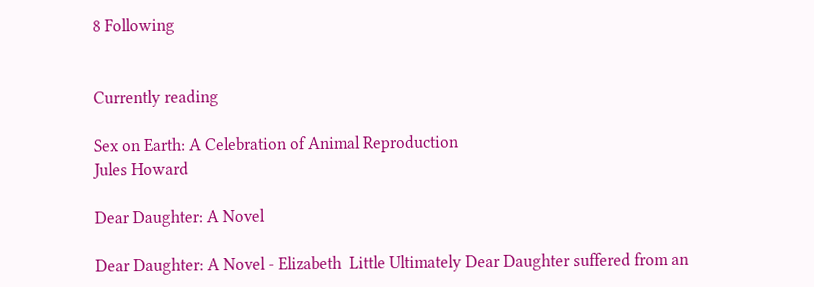8 Following


Currently reading

Sex on Earth: A Celebration of Animal Reproduction
Jules Howard

Dear Daughter: A Novel

Dear Daughter: A Novel - Elizabeth  Little Ultimately Dear Daughter suffered from an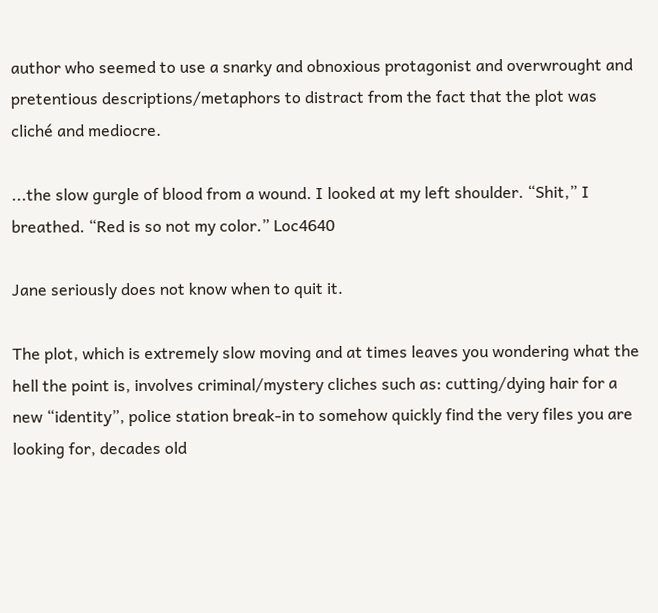author who seemed to use a snarky and obnoxious protagonist and overwrought and pretentious descriptions/metaphors to distract from the fact that the plot was cliché and mediocre.

...the slow gurgle of blood from a wound. I looked at my left shoulder. “Shit,” I breathed. “Red is so not my color.” Loc4640

Jane seriously does not know when to quit it.

The plot, which is extremely slow moving and at times leaves you wondering what the hell the point is, involves criminal/mystery cliches such as: cutting/dying hair for a new “identity”, police station break-in to somehow quickly find the very files you are looking for, decades old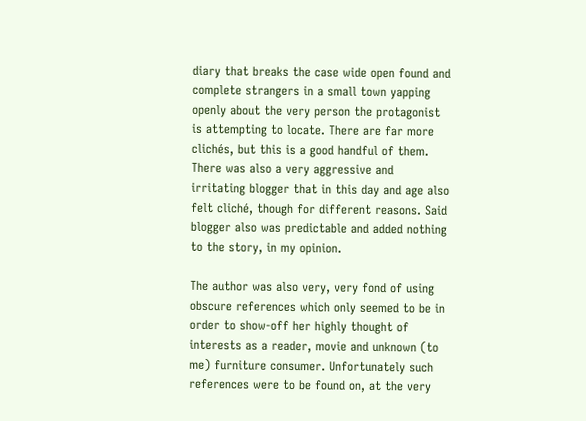diary that breaks the case wide open found and complete strangers in a small town yapping openly about the very person the protagonist is attempting to locate. There are far more clichés, but this is a good handful of them. There was also a very aggressive and irritating blogger that in this day and age also felt cliché, though for different reasons. Said blogger also was predictable and added nothing to the story, in my opinion.

The author was also very, very fond of using obscure references which only seemed to be in order to show-off her highly thought of interests as a reader, movie and unknown (to me) furniture consumer. Unfortunately such references were to be found on, at the very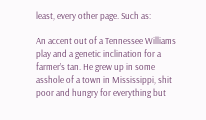least, every other page. Such as:

An accent out of a Tennessee Williams play and a genetic inclination for a farmer’s tan. He grew up in some asshole of a town in Mississippi, shit poor and hungry for everything but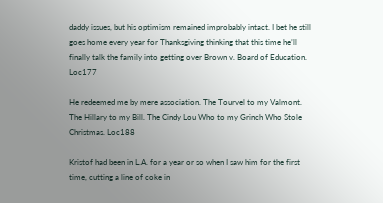daddy issues, but his optimism remained improbably intact. I bet he still goes home every year for Thanksgiving thinking that this time he’ll finally talk the family into getting over Brown v. Board of Education. Loc177

He redeemed me by mere association. The Tourvel to my Valmont. The Hillary to my Bill. The Cindy Lou Who to my Grinch Who Stole Christmas. Loc188

Kristof had been in L.A. for a year or so when I saw him for the first time, cutting a line of coke in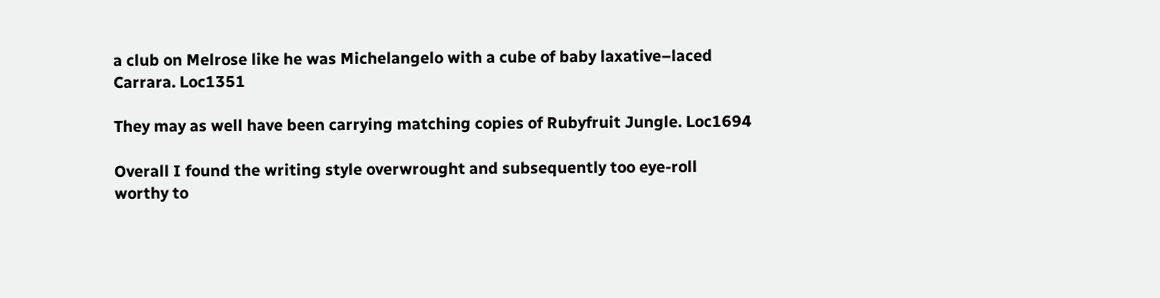a club on Melrose like he was Michelangelo with a cube of baby laxative–laced Carrara. Loc1351

They may as well have been carrying matching copies of Rubyfruit Jungle. Loc1694

Overall I found the writing style overwrought and subsequently too eye-roll worthy to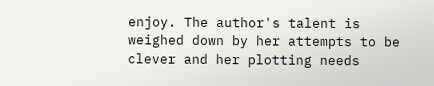enjoy. The author's talent is weighed down by her attempts to be clever and her plotting needs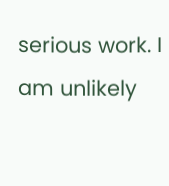serious work. I am unlikely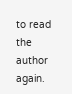to read the author again.